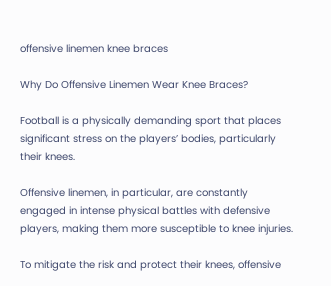offensive linemen knee braces

Why Do Offensive Linemen Wear Knee Braces?

Football is a physically demanding sport that places significant stress on the players’ bodies, particularly their knees.

Offensive linemen, in particular, are constantly engaged in intense physical battles with defensive players, making them more susceptible to knee injuries.

To mitigate the risk and protect their knees, offensive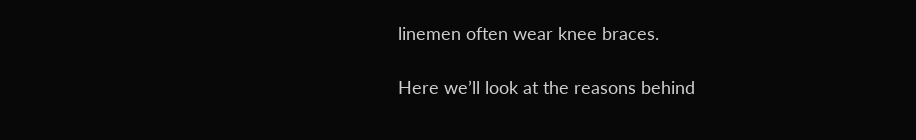linemen often wear knee braces.

Here we’ll look at the reasons behind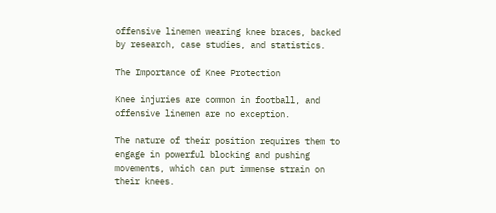offensive linemen wearing knee braces, backed by research, case studies, and statistics.

The Importance of Knee Protection

Knee injuries are common in football, and offensive linemen are no exception.

The nature of their position requires them to engage in powerful blocking and pushing movements, which can put immense strain on their knees.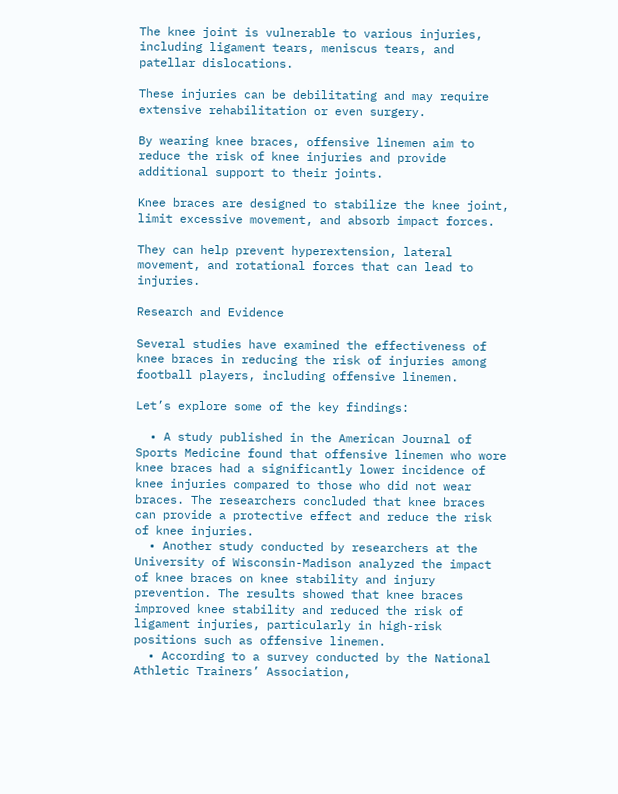The knee joint is vulnerable to various injuries, including ligament tears, meniscus tears, and patellar dislocations.

These injuries can be debilitating and may require extensive rehabilitation or even surgery.

By wearing knee braces, offensive linemen aim to reduce the risk of knee injuries and provide additional support to their joints.

Knee braces are designed to stabilize the knee joint, limit excessive movement, and absorb impact forces.

They can help prevent hyperextension, lateral movement, and rotational forces that can lead to injuries.

Research and Evidence

Several studies have examined the effectiveness of knee braces in reducing the risk of injuries among football players, including offensive linemen.

Let’s explore some of the key findings:

  • A study published in the American Journal of Sports Medicine found that offensive linemen who wore knee braces had a significantly lower incidence of knee injuries compared to those who did not wear braces. The researchers concluded that knee braces can provide a protective effect and reduce the risk of knee injuries.
  • Another study conducted by researchers at the University of Wisconsin-Madison analyzed the impact of knee braces on knee stability and injury prevention. The results showed that knee braces improved knee stability and reduced the risk of ligament injuries, particularly in high-risk positions such as offensive linemen.
  • According to a survey conducted by the National Athletic Trainers’ Association,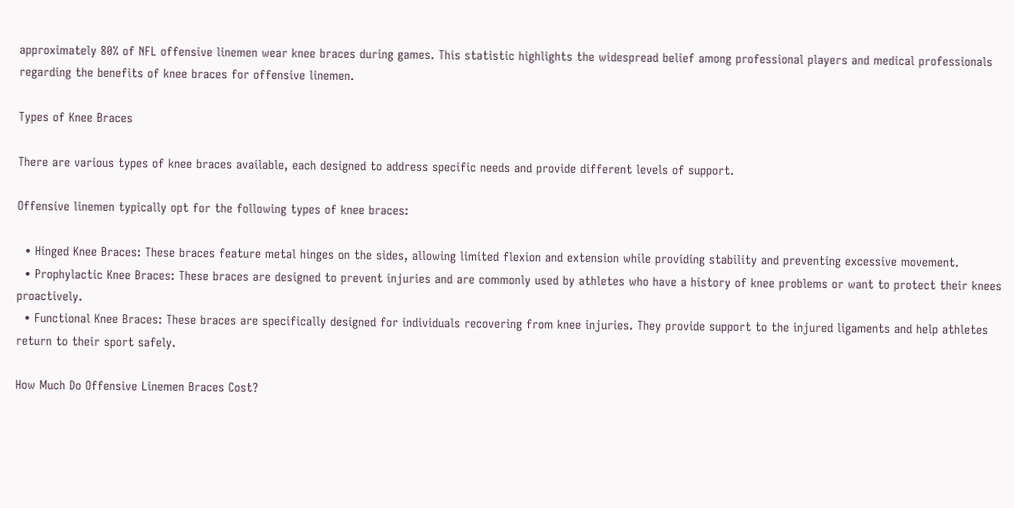approximately 80% of NFL offensive linemen wear knee braces during games. This statistic highlights the widespread belief among professional players and medical professionals regarding the benefits of knee braces for offensive linemen.

Types of Knee Braces

There are various types of knee braces available, each designed to address specific needs and provide different levels of support.

Offensive linemen typically opt for the following types of knee braces:

  • Hinged Knee Braces: These braces feature metal hinges on the sides, allowing limited flexion and extension while providing stability and preventing excessive movement.
  • Prophylactic Knee Braces: These braces are designed to prevent injuries and are commonly used by athletes who have a history of knee problems or want to protect their knees proactively.
  • Functional Knee Braces: These braces are specifically designed for individuals recovering from knee injuries. They provide support to the injured ligaments and help athletes return to their sport safely.

How Much Do Offensive Linemen Braces Cost?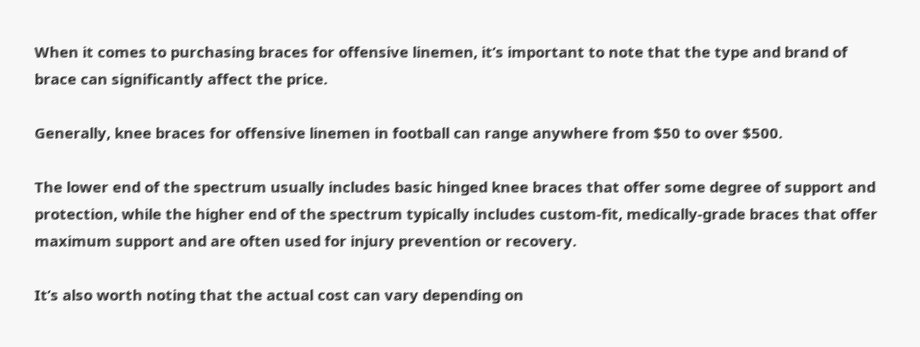When it comes to purchasing braces for offensive linemen, it’s important to note that the type and brand of brace can significantly affect the price.

Generally, knee braces for offensive linemen in football can range anywhere from $50 to over $500.

The lower end of the spectrum usually includes basic hinged knee braces that offer some degree of support and protection, while the higher end of the spectrum typically includes custom-fit, medically-grade braces that offer maximum support and are often used for injury prevention or recovery.

It’s also worth noting that the actual cost can vary depending on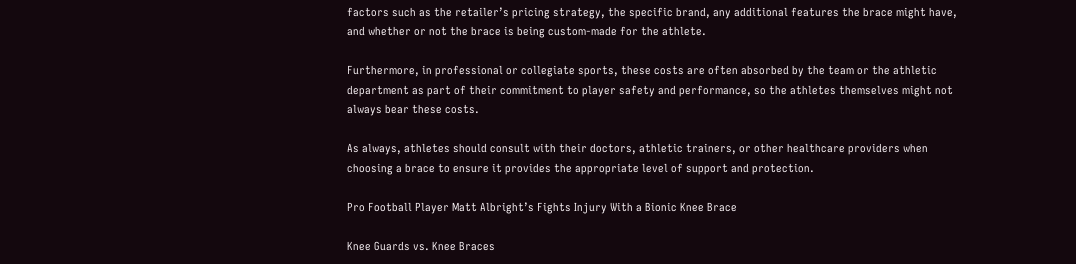factors such as the retailer’s pricing strategy, the specific brand, any additional features the brace might have, and whether or not the brace is being custom-made for the athlete.

Furthermore, in professional or collegiate sports, these costs are often absorbed by the team or the athletic department as part of their commitment to player safety and performance, so the athletes themselves might not always bear these costs.

As always, athletes should consult with their doctors, athletic trainers, or other healthcare providers when choosing a brace to ensure it provides the appropriate level of support and protection.

Pro Football Player Matt Albright’s Fights Injury With a Bionic Knee Brace

Knee Guards vs. Knee Braces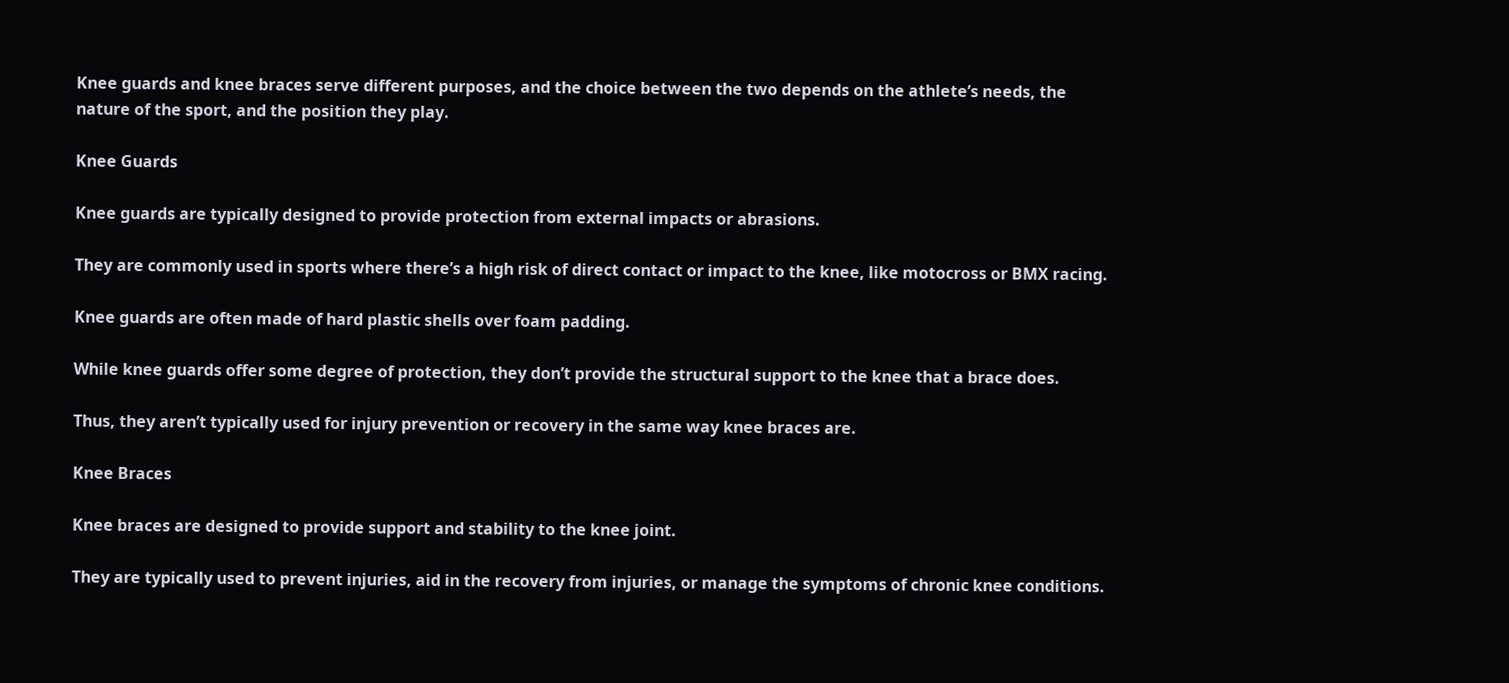Knee guards and knee braces serve different purposes, and the choice between the two depends on the athlete’s needs, the nature of the sport, and the position they play.

Knee Guards

Knee guards are typically designed to provide protection from external impacts or abrasions.

They are commonly used in sports where there’s a high risk of direct contact or impact to the knee, like motocross or BMX racing.

Knee guards are often made of hard plastic shells over foam padding.

While knee guards offer some degree of protection, they don’t provide the structural support to the knee that a brace does.

Thus, they aren’t typically used for injury prevention or recovery in the same way knee braces are.

Knee Braces

Knee braces are designed to provide support and stability to the knee joint.

They are typically used to prevent injuries, aid in the recovery from injuries, or manage the symptoms of chronic knee conditions.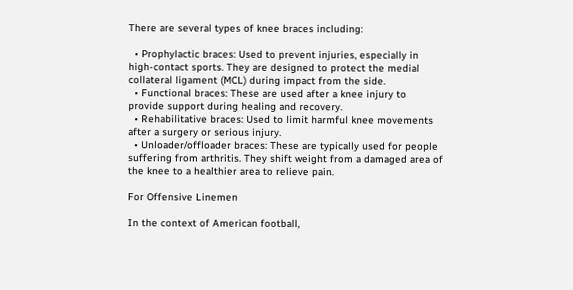There are several types of knee braces including:

  • Prophylactic braces: Used to prevent injuries, especially in high-contact sports. They are designed to protect the medial collateral ligament (MCL) during impact from the side.
  • Functional braces: These are used after a knee injury to provide support during healing and recovery.
  • Rehabilitative braces: Used to limit harmful knee movements after a surgery or serious injury.
  • Unloader/offloader braces: These are typically used for people suffering from arthritis. They shift weight from a damaged area of the knee to a healthier area to relieve pain.

For Offensive Linemen

In the context of American football,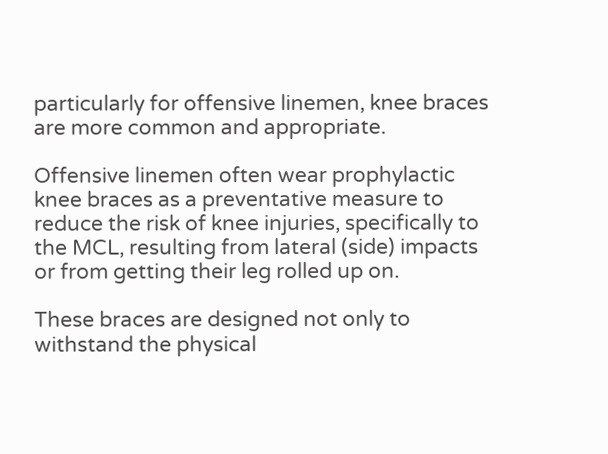particularly for offensive linemen, knee braces are more common and appropriate.

Offensive linemen often wear prophylactic knee braces as a preventative measure to reduce the risk of knee injuries, specifically to the MCL, resulting from lateral (side) impacts or from getting their leg rolled up on.

These braces are designed not only to withstand the physical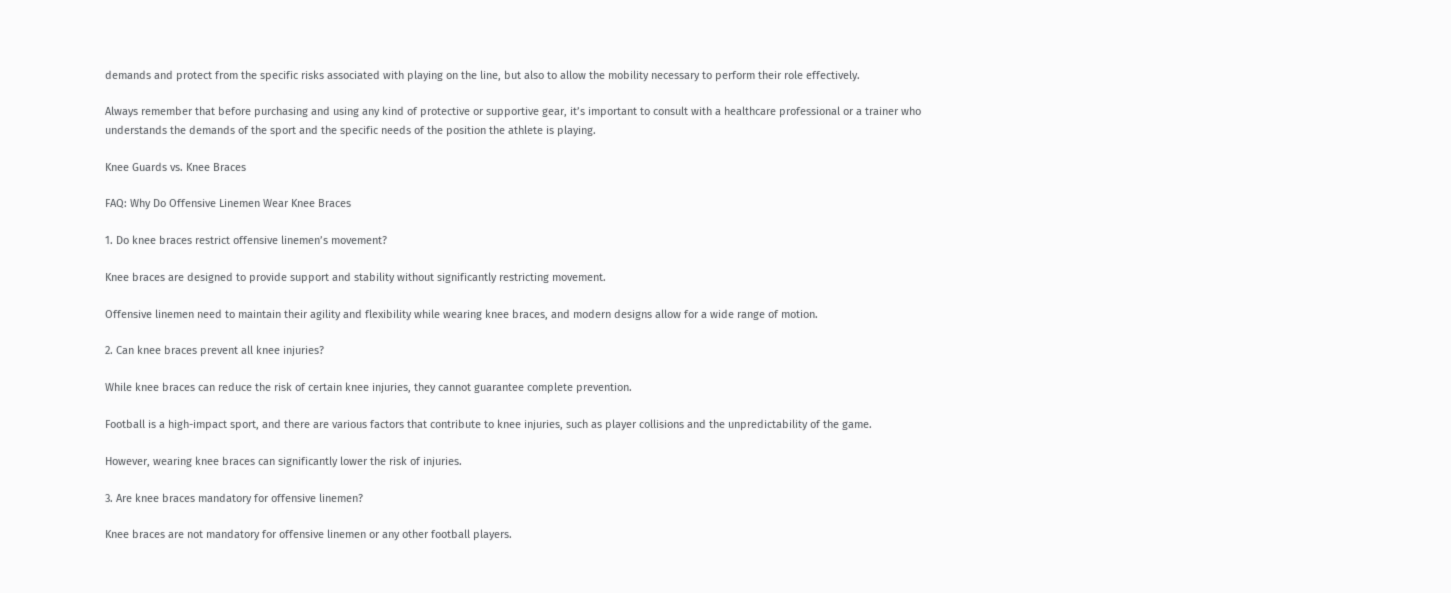demands and protect from the specific risks associated with playing on the line, but also to allow the mobility necessary to perform their role effectively.

Always remember that before purchasing and using any kind of protective or supportive gear, it’s important to consult with a healthcare professional or a trainer who understands the demands of the sport and the specific needs of the position the athlete is playing.

Knee Guards vs. Knee Braces

FAQ: Why Do Offensive Linemen Wear Knee Braces

1. Do knee braces restrict offensive linemen’s movement?

Knee braces are designed to provide support and stability without significantly restricting movement.

Offensive linemen need to maintain their agility and flexibility while wearing knee braces, and modern designs allow for a wide range of motion.

2. Can knee braces prevent all knee injuries?

While knee braces can reduce the risk of certain knee injuries, they cannot guarantee complete prevention.

Football is a high-impact sport, and there are various factors that contribute to knee injuries, such as player collisions and the unpredictability of the game.

However, wearing knee braces can significantly lower the risk of injuries.

3. Are knee braces mandatory for offensive linemen?

Knee braces are not mandatory for offensive linemen or any other football players.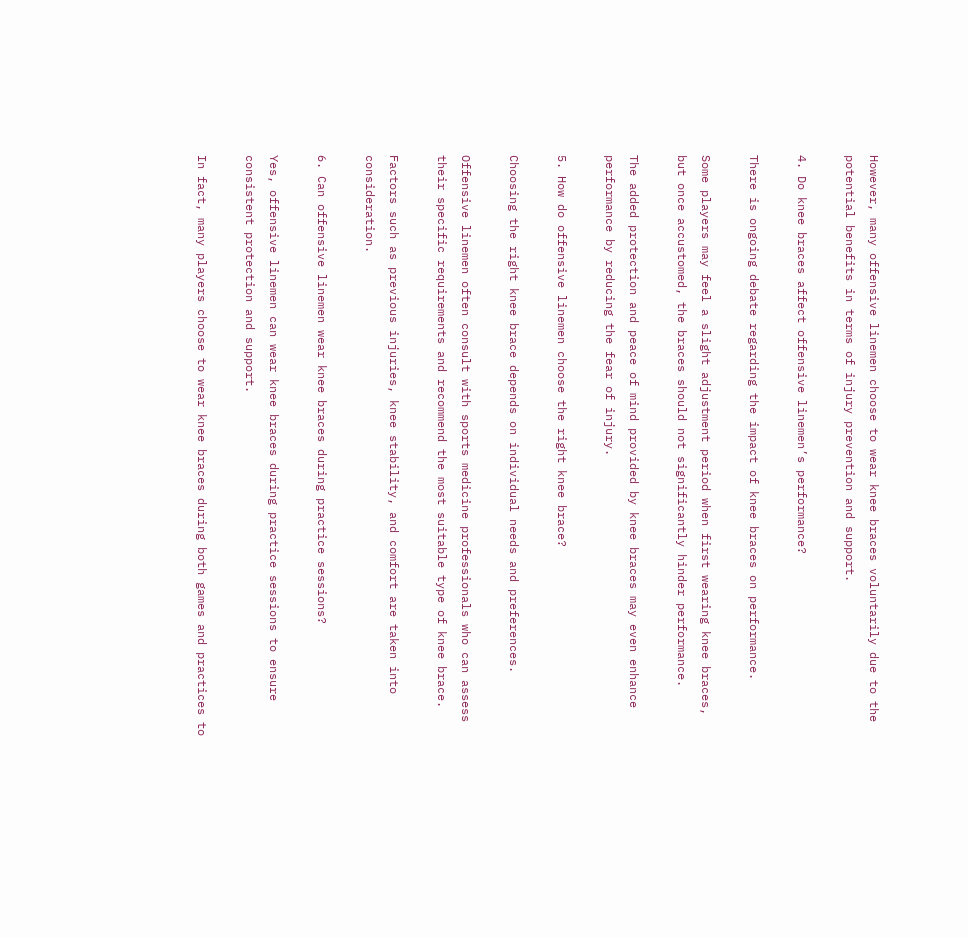However, many offensive linemen choose to wear knee braces voluntarily due to the potential benefits in terms of injury prevention and support.

4. Do knee braces affect offensive linemen’s performance?

There is ongoing debate regarding the impact of knee braces on performance.

Some players may feel a slight adjustment period when first wearing knee braces, but once accustomed, the braces should not significantly hinder performance.

The added protection and peace of mind provided by knee braces may even enhance performance by reducing the fear of injury.

5. How do offensive linemen choose the right knee brace?

Choosing the right knee brace depends on individual needs and preferences.

Offensive linemen often consult with sports medicine professionals who can assess their specific requirements and recommend the most suitable type of knee brace.

Factors such as previous injuries, knee stability, and comfort are taken into consideration.

6. Can offensive linemen wear knee braces during practice sessions?

Yes, offensive linemen can wear knee braces during practice sessions to ensure consistent protection and support.

In fact, many players choose to wear knee braces during both games and practices to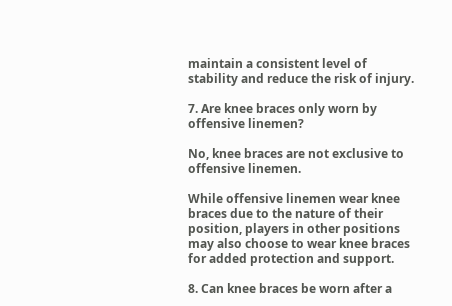maintain a consistent level of stability and reduce the risk of injury.

7. Are knee braces only worn by offensive linemen?

No, knee braces are not exclusive to offensive linemen.

While offensive linemen wear knee braces due to the nature of their position, players in other positions may also choose to wear knee braces for added protection and support.

8. Can knee braces be worn after a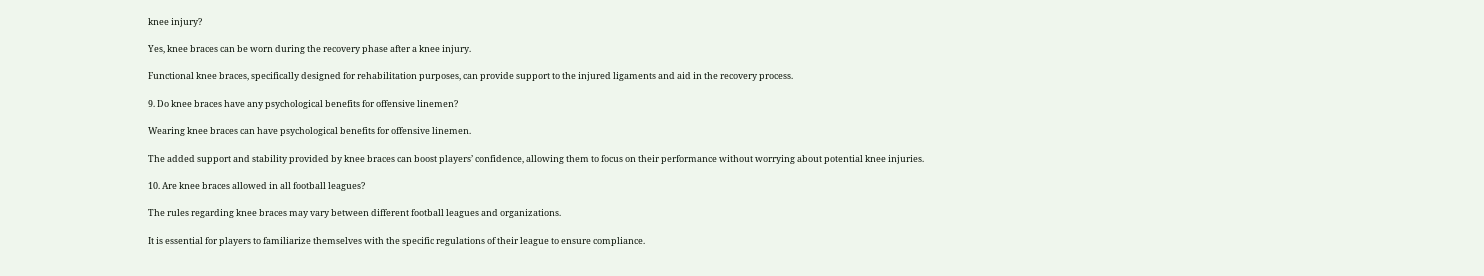knee injury?

Yes, knee braces can be worn during the recovery phase after a knee injury.

Functional knee braces, specifically designed for rehabilitation purposes, can provide support to the injured ligaments and aid in the recovery process.

9. Do knee braces have any psychological benefits for offensive linemen?

Wearing knee braces can have psychological benefits for offensive linemen.

The added support and stability provided by knee braces can boost players’ confidence, allowing them to focus on their performance without worrying about potential knee injuries.

10. Are knee braces allowed in all football leagues?

The rules regarding knee braces may vary between different football leagues and organizations.

It is essential for players to familiarize themselves with the specific regulations of their league to ensure compliance.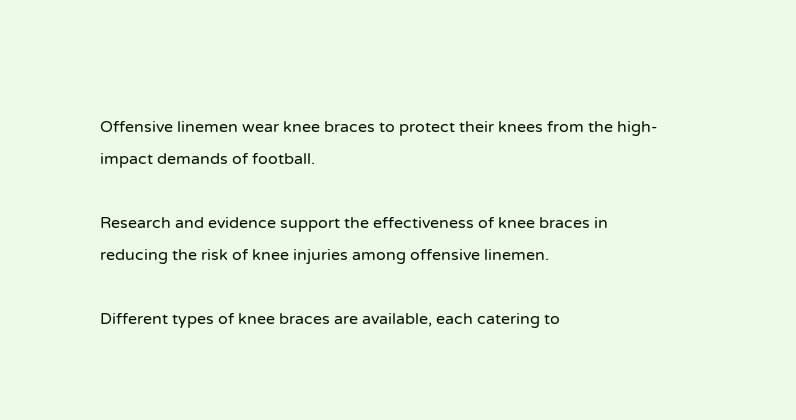Offensive linemen wear knee braces to protect their knees from the high-impact demands of football.

Research and evidence support the effectiveness of knee braces in reducing the risk of knee injuries among offensive linemen.

Different types of knee braces are available, each catering to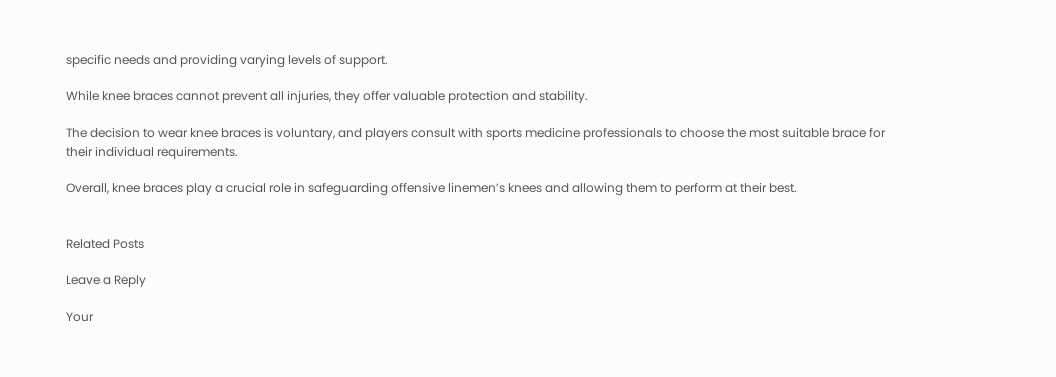specific needs and providing varying levels of support.

While knee braces cannot prevent all injuries, they offer valuable protection and stability.

The decision to wear knee braces is voluntary, and players consult with sports medicine professionals to choose the most suitable brace for their individual requirements.

Overall, knee braces play a crucial role in safeguarding offensive linemen’s knees and allowing them to perform at their best.


Related Posts

Leave a Reply

Your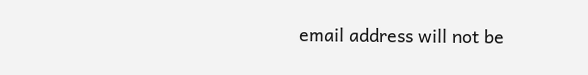email address will not be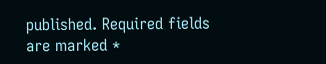published. Required fields are marked *